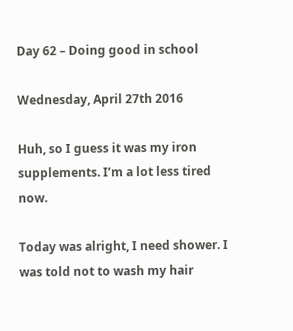Day 62 – Doing good in school

Wednesday, April 27th 2016

Huh, so I guess it was my iron supplements. I’m a lot less tired now.

Today was alright, I need shower. I was told not to wash my hair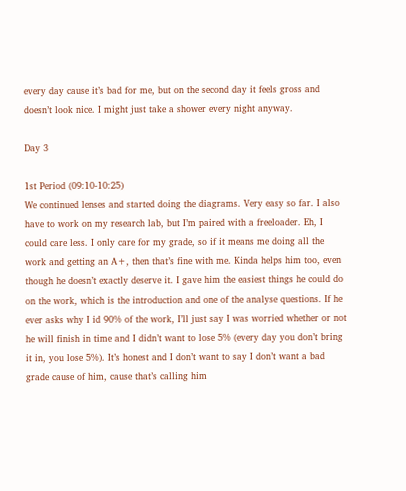every day cause it’s bad for me, but on the second day it feels gross and doesn’t look nice. I might just take a shower every night anyway.

Day 3

1st Period (09:10-10:25)
We continued lenses and started doing the diagrams. Very easy so far. I also have to work on my research lab, but I’m paired with a freeloader. Eh, I could care less. I only care for my grade, so if it means me doing all the work and getting an A+, then that’s fine with me. Kinda helps him too, even though he doesn’t exactly deserve it. I gave him the easiest things he could do on the work, which is the introduction and one of the analyse questions. If he ever asks why I id 90% of the work, I’ll just say I was worried whether or not he will finish in time and I didn’t want to lose 5% (every day you don’t bring it in, you lose 5%). It’s honest and I don’t want to say I don’t want a bad grade cause of him, cause that’s calling him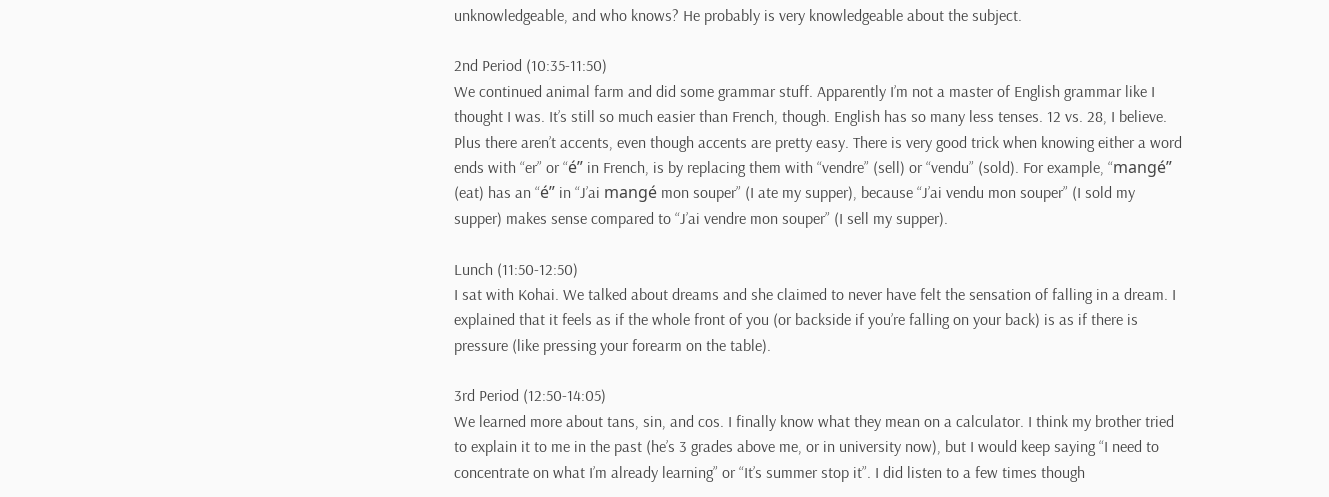unknowledgeable, and who knows? He probably is very knowledgeable about the subject.

2nd Period (10:35-11:50)
We continued animal farm and did some grammar stuff. Apparently I’m not a master of English grammar like I thought I was. It’s still so much easier than French, though. English has so many less tenses. 12 vs. 28, I believe. Plus there aren’t accents, even though accents are pretty easy. There is very good trick when knowing either a word ends with “er” or “é” in French, is by replacing them with “vendre” (sell) or “vendu” (sold). For example, “mangé” (eat) has an “é” in “J’ai mangé mon souper” (I ate my supper), because “J’ai vendu mon souper” (I sold my supper) makes sense compared to “J’ai vendre mon souper” (I sell my supper).

Lunch (11:50-12:50)
I sat with Kohai. We talked about dreams and she claimed to never have felt the sensation of falling in a dream. I explained that it feels as if the whole front of you (or backside if you’re falling on your back) is as if there is pressure (like pressing your forearm on the table).

3rd Period (12:50-14:05)
We learned more about tans, sin, and cos. I finally know what they mean on a calculator. I think my brother tried to explain it to me in the past (he’s 3 grades above me, or in university now), but I would keep saying “I need to concentrate on what I’m already learning” or “It’s summer stop it”. I did listen to a few times though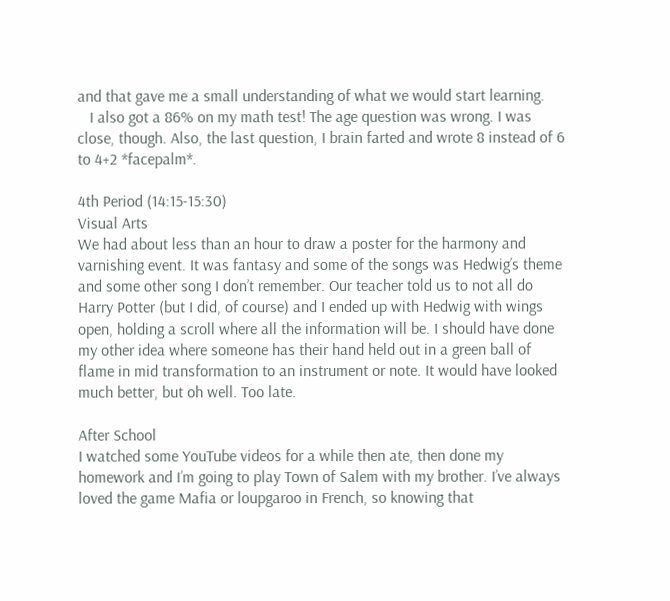and that gave me a small understanding of what we would start learning.
   I also got a 86% on my math test! The age question was wrong. I was close, though. Also, the last question, I brain farted and wrote 8 instead of 6 to 4+2 *facepalm*.

4th Period (14:15-15:30)
Visual Arts
We had about less than an hour to draw a poster for the harmony and varnishing event. It was fantasy and some of the songs was Hedwig’s theme and some other song I don’t remember. Our teacher told us to not all do Harry Potter (but I did, of course) and I ended up with Hedwig with wings open, holding a scroll where all the information will be. I should have done my other idea where someone has their hand held out in a green ball of flame in mid transformation to an instrument or note. It would have looked much better, but oh well. Too late.

After School
I watched some YouTube videos for a while then ate, then done my homework and I’m going to play Town of Salem with my brother. I’ve always loved the game Mafia or loupgaroo in French, so knowing that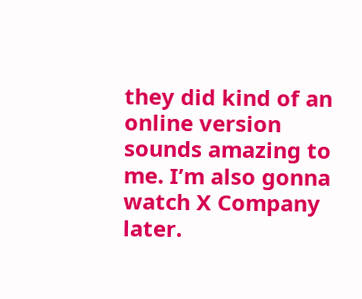they did kind of an online version sounds amazing to me. I’m also gonna watch X Company later.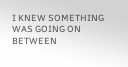I KNEW SOMETHING WAS GOING ON BETWEEN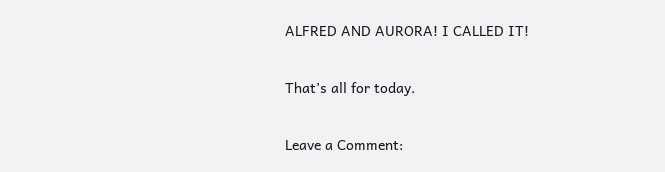ALFRED AND AURORA! I CALLED IT!

That’s all for today.

Leave a Comment: